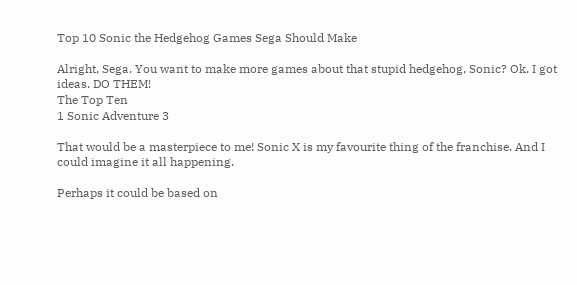Top 10 Sonic the Hedgehog Games Sega Should Make

Alright, Sega. You want to make more games about that stupid hedgehog, Sonic? Ok. I got ideas. DO THEM!
The Top Ten
1 Sonic Adventure 3

That would be a masterpiece to me! Sonic X is my favourite thing of the franchise. And I could imagine it all happening.

Perhaps it could be based on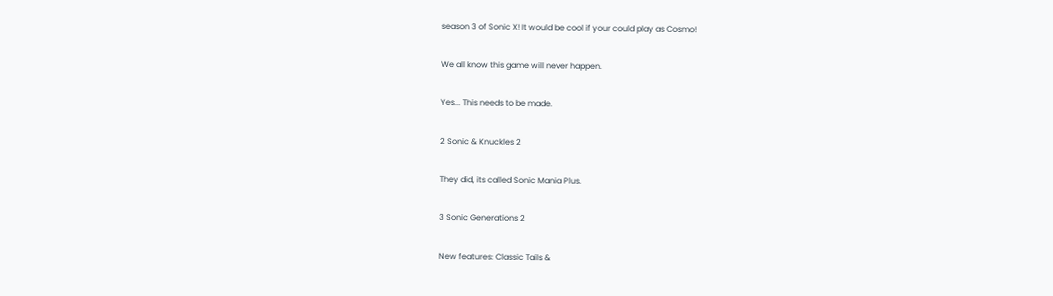season 3 of Sonic X! It would be cool if your could play as Cosmo!

We all know this game will never happen.

Yes... This needs to be made.

2 Sonic & Knuckles 2

They did, its called Sonic Mania Plus.

3 Sonic Generations 2

New features: Classic Tails &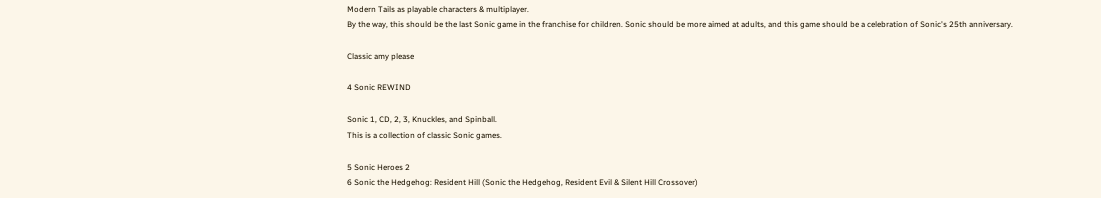Modern Tails as playable characters & multiplayer.
By the way, this should be the last Sonic game in the franchise for children. Sonic should be more aimed at adults, and this game should be a celebration of Sonic's 25th anniversary.

Classic amy please

4 Sonic REWIND

Sonic 1, CD, 2, 3, Knuckles, and Spinball.
This is a collection of classic Sonic games.

5 Sonic Heroes 2
6 Sonic the Hedgehog: Resident Hill (Sonic the Hedgehog, Resident Evil & Silent Hill Crossover)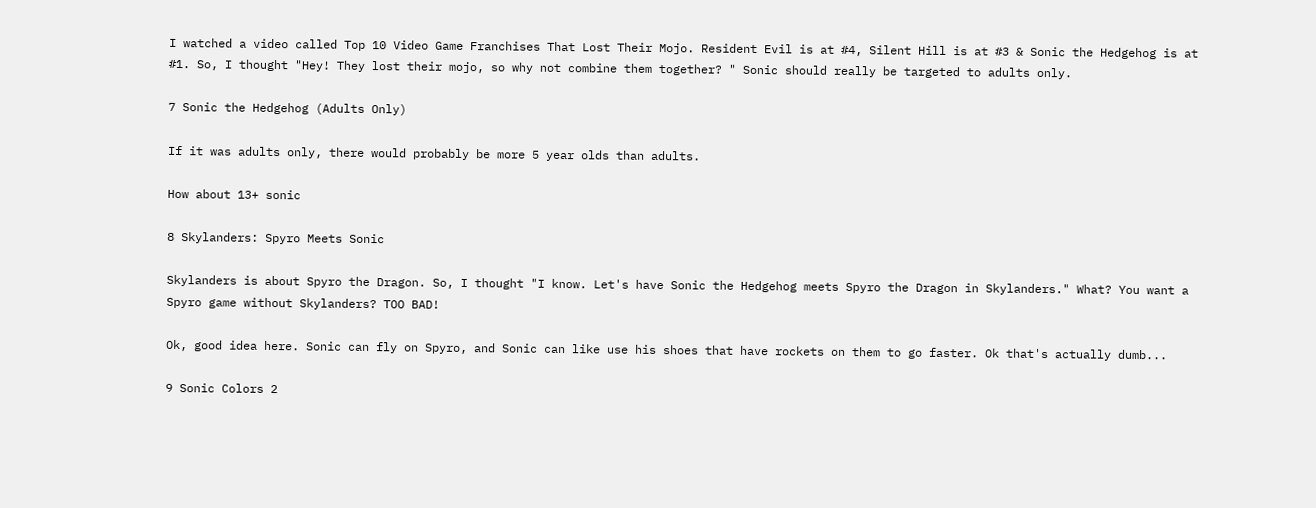I watched a video called Top 10 Video Game Franchises That Lost Their Mojo. Resident Evil is at #4, Silent Hill is at #3 & Sonic the Hedgehog is at #1. So, I thought "Hey! They lost their mojo, so why not combine them together? " Sonic should really be targeted to adults only.

7 Sonic the Hedgehog (Adults Only)

If it was adults only, there would probably be more 5 year olds than adults.

How about 13+ sonic

8 Skylanders: Spyro Meets Sonic

Skylanders is about Spyro the Dragon. So, I thought "I know. Let's have Sonic the Hedgehog meets Spyro the Dragon in Skylanders." What? You want a Spyro game without Skylanders? TOO BAD!

Ok, good idea here. Sonic can fly on Spyro, and Sonic can like use his shoes that have rockets on them to go faster. Ok that's actually dumb...

9 Sonic Colors 2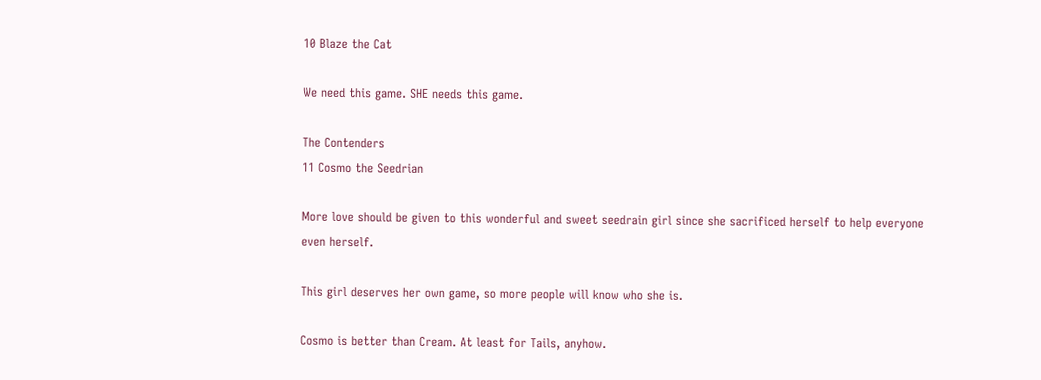10 Blaze the Cat

We need this game. SHE needs this game.

The Contenders
11 Cosmo the Seedrian

More love should be given to this wonderful and sweet seedrain girl since she sacrificed herself to help everyone even herself.

This girl deserves her own game, so more people will know who she is.

Cosmo is better than Cream. At least for Tails, anyhow.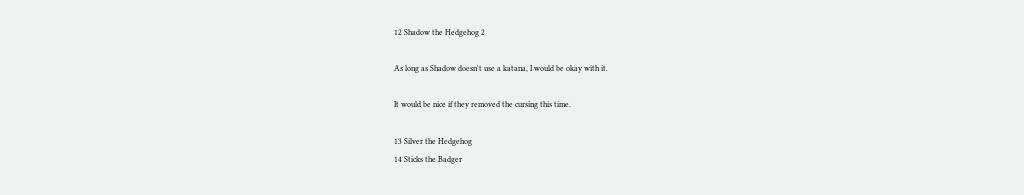12 Shadow the Hedgehog 2

As long as Shadow doesn't use a katana, I would be okay with it.

It would be nice if they removed the cursing this time.

13 Silver the Hedgehog
14 Sticks the Badger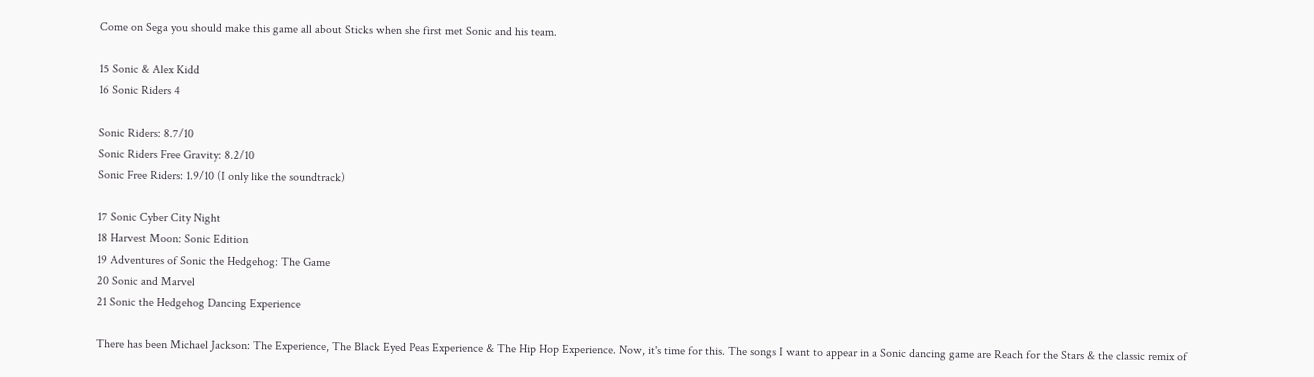Come on Sega you should make this game all about Sticks when she first met Sonic and his team.

15 Sonic & Alex Kidd
16 Sonic Riders 4

Sonic Riders: 8.7/10
Sonic Riders Free Gravity: 8.2/10
Sonic Free Riders: 1.9/10 (I only like the soundtrack)

17 Sonic Cyber City Night
18 Harvest Moon: Sonic Edition
19 Adventures of Sonic the Hedgehog: The Game
20 Sonic and Marvel
21 Sonic the Hedgehog Dancing Experience

There has been Michael Jackson: The Experience, The Black Eyed Peas Experience & The Hip Hop Experience. Now, it's time for this. The songs I want to appear in a Sonic dancing game are Reach for the Stars & the classic remix of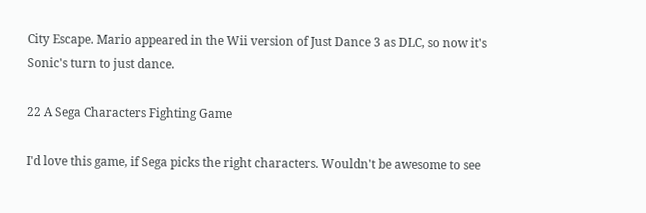City Escape. Mario appeared in the Wii version of Just Dance 3 as DLC, so now it's Sonic's turn to just dance.

22 A Sega Characters Fighting Game

I'd love this game, if Sega picks the right characters. Wouldn't be awesome to see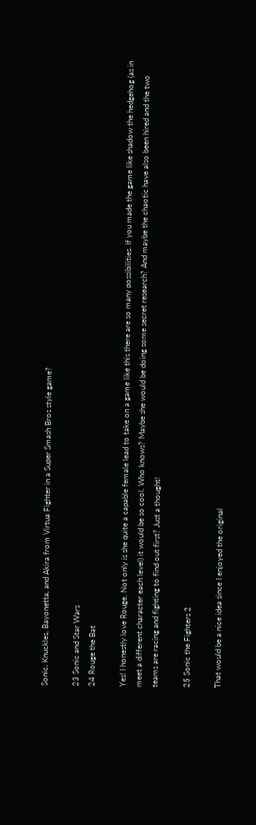Sonic, Knuckles, Bayonetta, and Akira from Virtua Fighter in a Super Smash Bros style game?

23 Sonic and Star Wars
24 Rouge the Bat

Yes! I honestly love Rouge. Not only is she quite a capable female lead to take on a game like this there are so many possibilities. If you made the game like shadow the hedgehog (as in meet a different character each level) it would be so cool. Who knows? Maybe she would be doing some secret research? And maybe the chaotic have also been hired and the two teams are racing and fighting to find out first? Just a thought!

25 Sonic the Fighters 2

That would be a nice idea since I enjoyed the original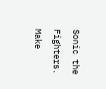Sonic the Fighters. Make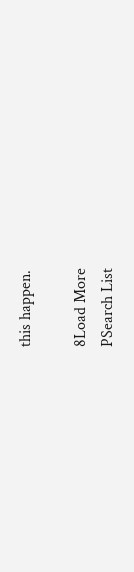this happen.

8Load More
PSearch List